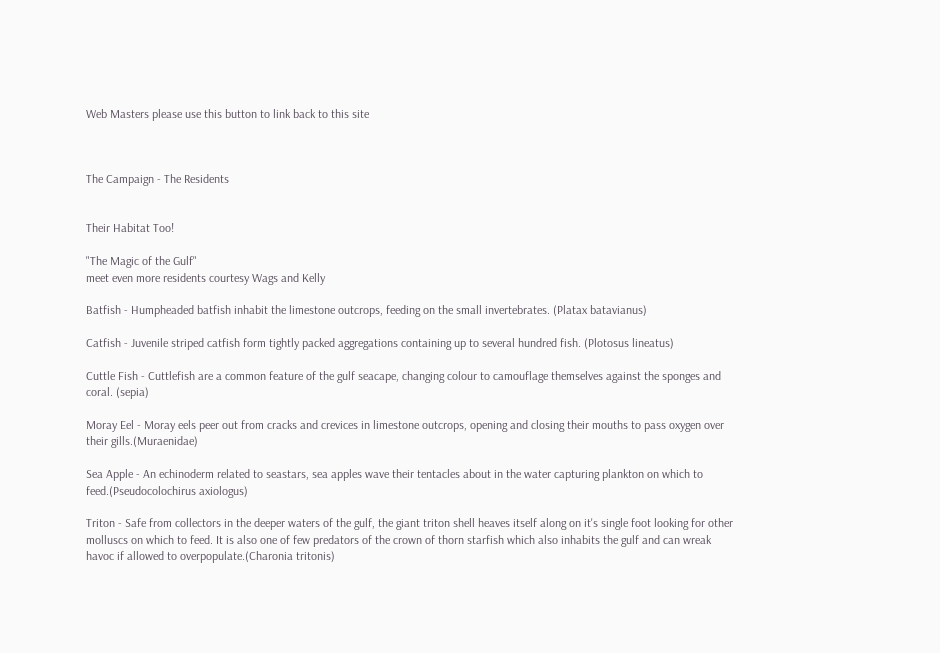Web Masters please use this button to link back to this site



The Campaign - The Residents


Their Habitat Too!

"The Magic of the Gulf"
meet even more residents courtesy Wags and Kelly

Batfish - Humpheaded batfish inhabit the limestone outcrops, feeding on the small invertebrates. (Platax batavianus)

Catfish - Juvenile striped catfish form tightly packed aggregations containing up to several hundred fish. (Plotosus lineatus)

Cuttle Fish - Cuttlefish are a common feature of the gulf seacape, changing colour to camouflage themselves against the sponges and coral. (sepia)

Moray Eel - Moray eels peer out from cracks and crevices in limestone outcrops, opening and closing their mouths to pass oxygen over their gills.(Muraenidae)

Sea Apple - An echinoderm related to seastars, sea apples wave their tentacles about in the water capturing plankton on which to feed.(Pseudocolochirus axiologus)

Triton - Safe from collectors in the deeper waters of the gulf, the giant triton shell heaves itself along on it's single foot looking for other molluscs on which to feed. It is also one of few predators of the crown of thorn starfish which also inhabits the gulf and can wreak havoc if allowed to overpopulate.(Charonia tritonis)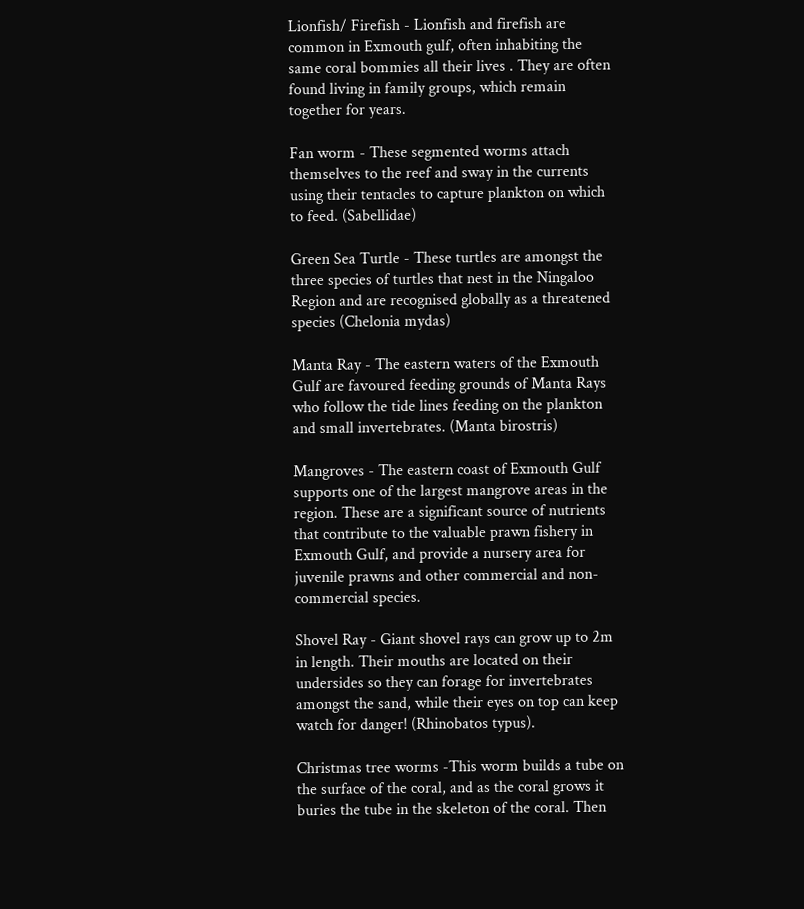Lionfish/ Firefish - Lionfish and firefish are common in Exmouth gulf, often inhabiting the same coral bommies all their lives . They are often found living in family groups, which remain together for years.

Fan worm - These segmented worms attach themselves to the reef and sway in the currents using their tentacles to capture plankton on which to feed. (Sabellidae)

Green Sea Turtle - These turtles are amongst the three species of turtles that nest in the Ningaloo Region and are recognised globally as a threatened species (Chelonia mydas)

Manta Ray - The eastern waters of the Exmouth Gulf are favoured feeding grounds of Manta Rays who follow the tide lines feeding on the plankton and small invertebrates. (Manta birostris)

Mangroves - The eastern coast of Exmouth Gulf supports one of the largest mangrove areas in the region. These are a significant source of nutrients that contribute to the valuable prawn fishery in Exmouth Gulf, and provide a nursery area for juvenile prawns and other commercial and non-commercial species.

Shovel Ray - Giant shovel rays can grow up to 2m in length. Their mouths are located on their undersides so they can forage for invertebrates amongst the sand, while their eyes on top can keep watch for danger! (Rhinobatos typus).

Christmas tree worms -This worm builds a tube on the surface of the coral, and as the coral grows it buries the tube in the skeleton of the coral. Then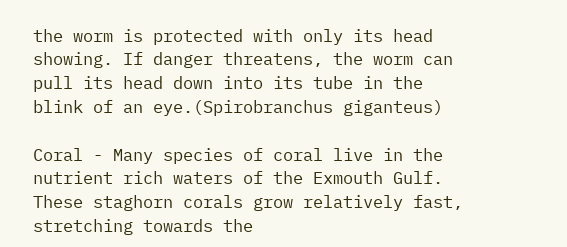the worm is protected with only its head showing. If danger threatens, the worm can pull its head down into its tube in the blink of an eye.(Spirobranchus giganteus)

Coral - Many species of coral live in the nutrient rich waters of the Exmouth Gulf. These staghorn corals grow relatively fast, stretching towards the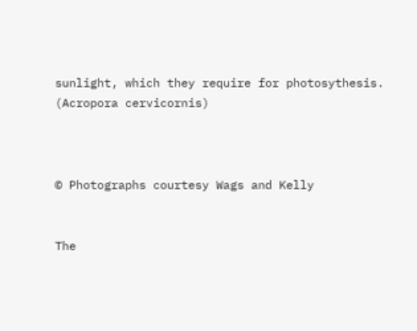sunlight, which they require for photosythesis. (Acropora cervicornis)



© Photographs courtesy Wags and Kelly


The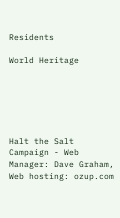Residents

World Heritage






Halt the Salt Campaign - Web Manager: Dave Graham, Web hosting: ozup.com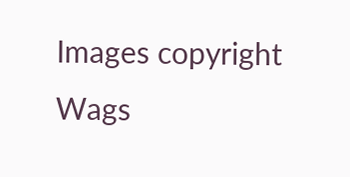Images copyright Wags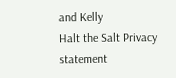and Kelly
Halt the Salt Privacy statement